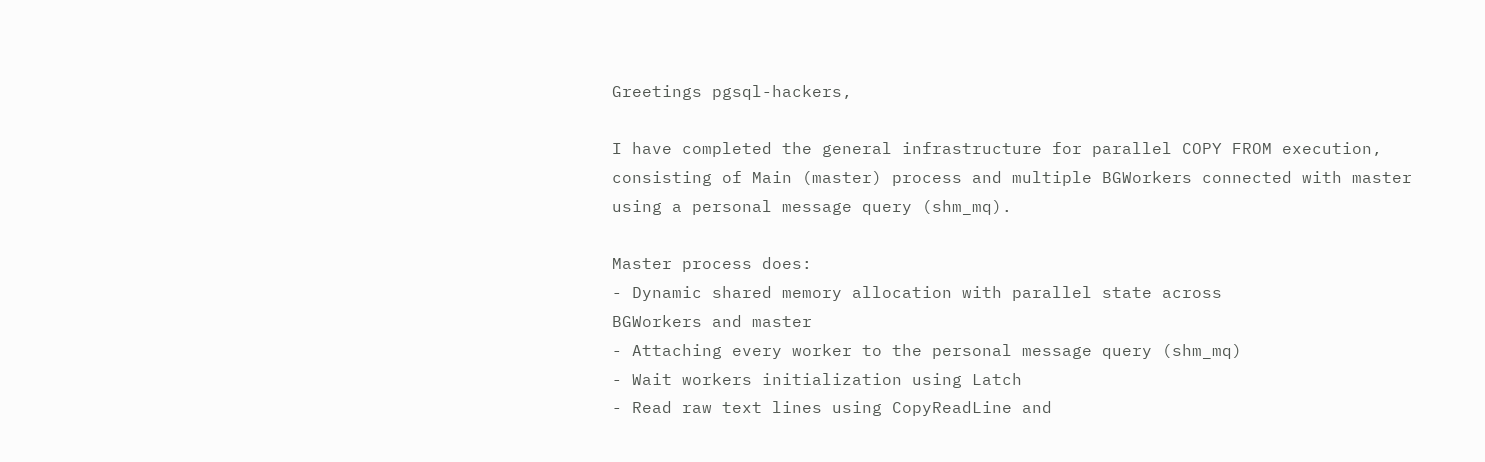Greetings pgsql-hackers,

I have completed the general infrastructure for parallel COPY FROM execution,
consisting of Main (master) process and multiple BGWorkers connected with master
using a personal message query (shm_mq).

Master process does:
- Dynamic shared memory allocation with parallel state across
BGWorkers and master
- Attaching every worker to the personal message query (shm_mq)
- Wait workers initialization using Latch
- Read raw text lines using CopyReadLine and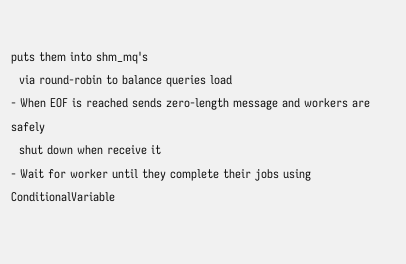puts them into shm_mq's
  via round-robin to balance queries load
- When EOF is reached sends zero-length message and workers are safely
  shut down when receive it
- Wait for worker until they complete their jobs using ConditionalVariable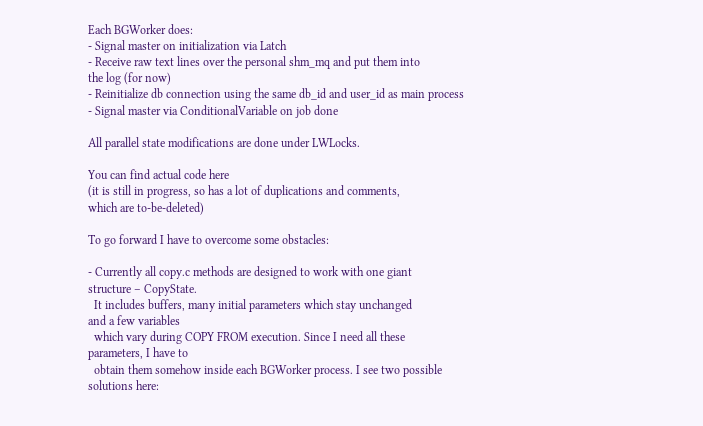Each BGWorker does:
- Signal master on initialization via Latch
- Receive raw text lines over the personal shm_mq and put them into
the log (for now)
- Reinitialize db connection using the same db_id and user_id as main process
- Signal master via ConditionalVariable on job done

All parallel state modifications are done under LWLocks.

You can find actual code here
(it is still in progress, so has a lot of duplications and comments,
which are to-be-deleted)

To go forward I have to overcome some obstacles:

- Currently all copy.c methods are designed to work with one giant
structure – CopyState.
  It includes buffers, many initial parameters which stay unchanged
and a few variables
  which vary during COPY FROM execution. Since I need all these
parameters, I have to
  obtain them somehow inside each BGWorker process. I see two possible
solutions here: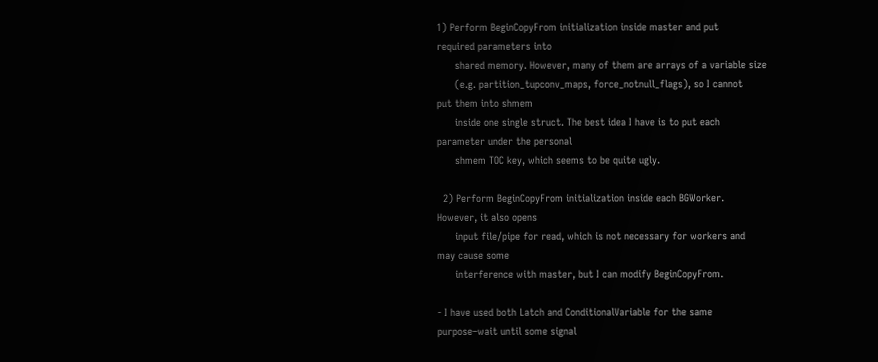1) Perform BeginCopyFrom initialization inside master and put
required parameters into
      shared memory. However, many of them are arrays of a variable size
      (e.g. partition_tupconv_maps, force_notnull_flags), so I cannot
put them into shmem
      inside one single struct. The best idea I have is to put each
parameter under the personal
      shmem TOC key, which seems to be quite ugly.

  2) Perform BeginCopyFrom initialization inside each BGWorker.
However, it also opens
      input file/pipe for read, which is not necessary for workers and
may cause some
      interference with master, but I can modify BeginCopyFrom.

- I have used both Latch and ConditionalVariable for the same
purpose–wait until some signal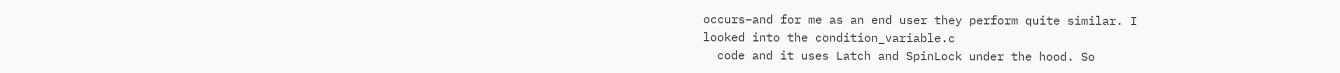occurs–and for me as an end user they perform quite similar. I
looked into the condition_variable.c
  code and it uses Latch and SpinLock under the hood. So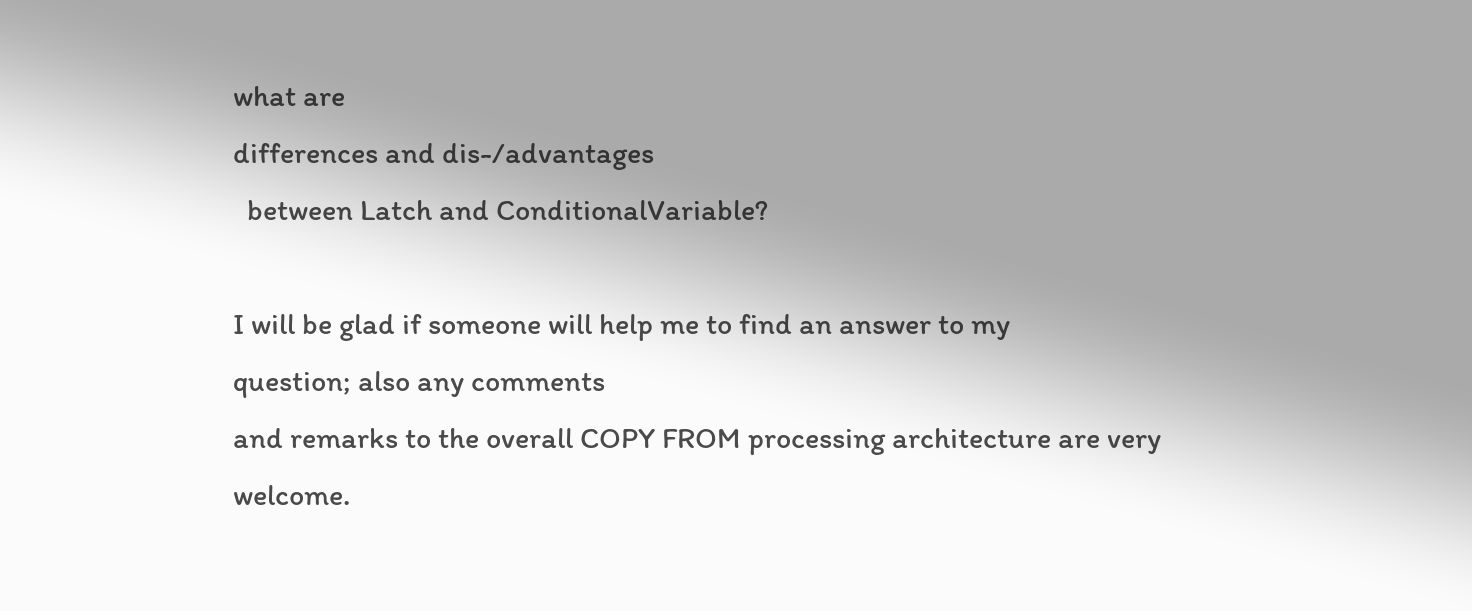what are
differences and dis-/advantages
  between Latch and ConditionalVariable?

I will be glad if someone will help me to find an answer to my
question; also any comments
and remarks to the overall COPY FROM processing architecture are very welcome.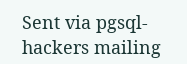Sent via pgsql-hackers mailing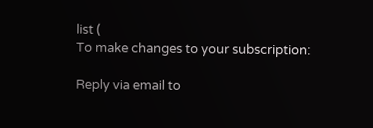list (
To make changes to your subscription:

Reply via email to